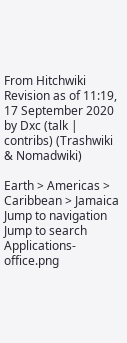From Hitchwiki
Revision as of 11:19, 17 September 2020 by Dxc (talk | contribs) (Trashwiki & Nomadwiki)

Earth > Americas > Caribbean > Jamaica
Jump to navigation Jump to search
Applications-office.png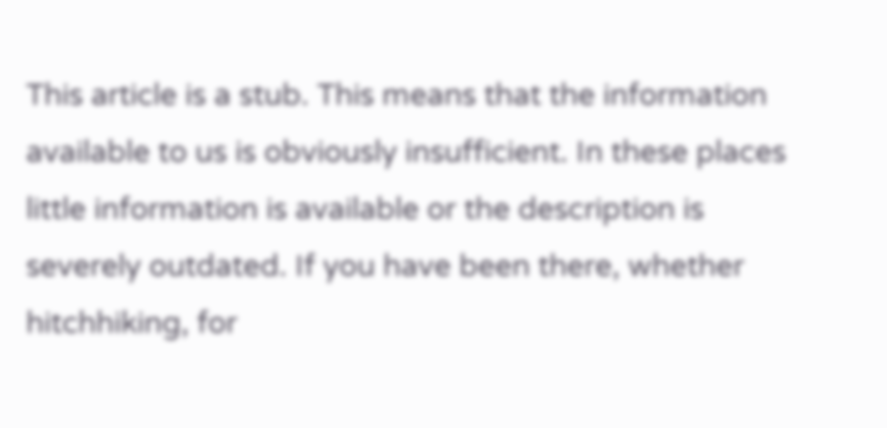This article is a stub. This means that the information available to us is obviously insufficient. In these places little information is available or the description is severely outdated. If you have been there, whether hitchhiking, for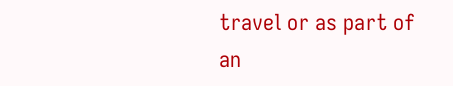travel or as part of an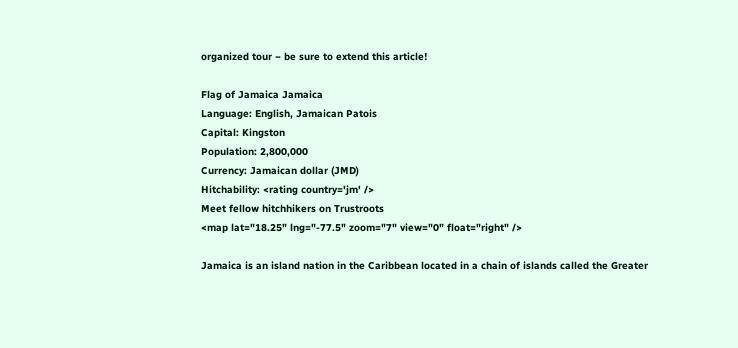organized tour − be sure to extend this article!

Flag of Jamaica Jamaica
Language: English, Jamaican Patois
Capital: Kingston
Population: 2,800,000
Currency: Jamaican dollar (JMD)
Hitchability: <rating country='jm' />
Meet fellow hitchhikers on Trustroots
<map lat="18.25" lng="-77.5" zoom="7" view="0" float="right" />

Jamaica is an island nation in the Caribbean located in a chain of islands called the Greater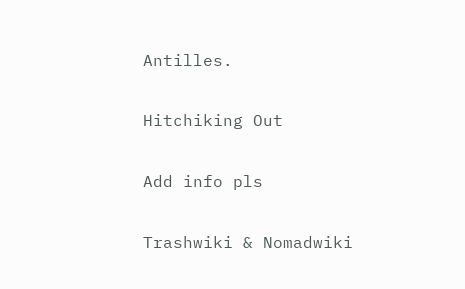Antilles.

Hitchiking Out

Add info pls

Trashwiki & Nomadwiki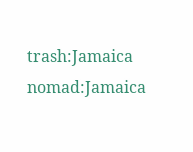trash:Jamaica nomad:Jamaica